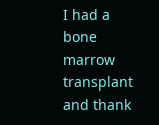I had a bone marrow transplant and thank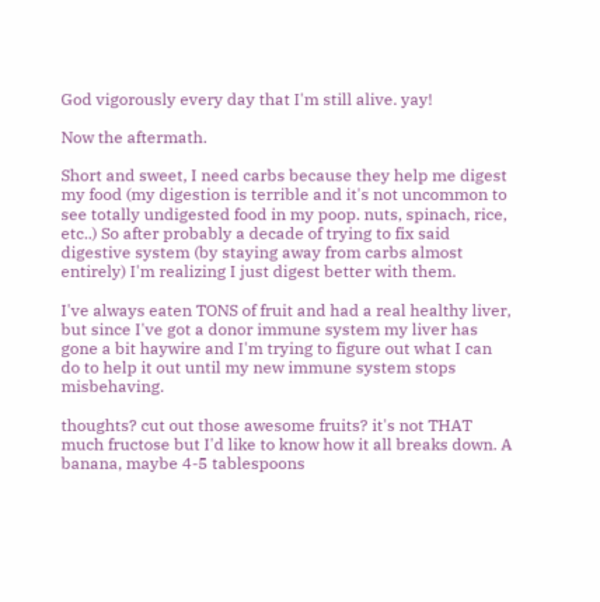God vigorously every day that I'm still alive. yay!

Now the aftermath.

Short and sweet, I need carbs because they help me digest my food (my digestion is terrible and it's not uncommon to see totally undigested food in my poop. nuts, spinach, rice, etc..) So after probably a decade of trying to fix said digestive system (by staying away from carbs almost entirely) I'm realizing I just digest better with them.

I've always eaten TONS of fruit and had a real healthy liver, but since I've got a donor immune system my liver has gone a bit haywire and I'm trying to figure out what I can do to help it out until my new immune system stops misbehaving.

thoughts? cut out those awesome fruits? it's not THAT much fructose but I'd like to know how it all breaks down. A banana, maybe 4-5 tablespoons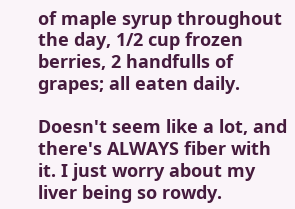of maple syrup throughout the day, 1/2 cup frozen berries, 2 handfulls of grapes; all eaten daily.

Doesn't seem like a lot, and there's ALWAYS fiber with it. I just worry about my liver being so rowdy.